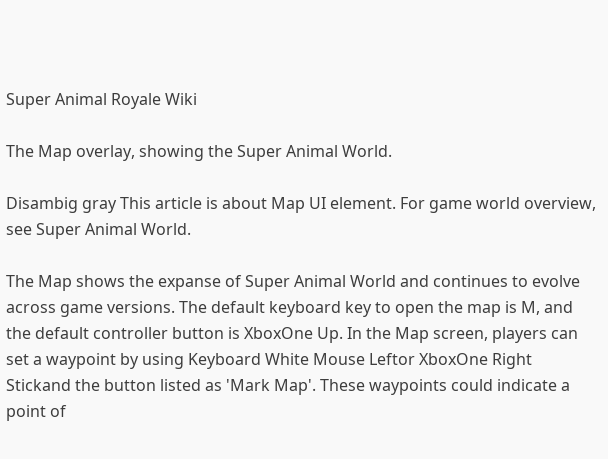Super Animal Royale Wiki

The Map overlay, showing the Super Animal World.

Disambig gray This article is about Map UI element. For game world overview, see Super Animal World.

The Map shows the expanse of Super Animal World and continues to evolve across game versions. The default keyboard key to open the map is M, and the default controller button is XboxOne Up. In the Map screen, players can set a waypoint by using Keyboard White Mouse Leftor XboxOne Right Stickand the button listed as 'Mark Map'. These waypoints could indicate a point of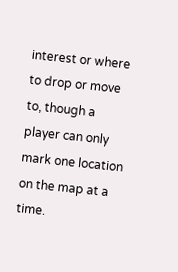interest or where to drop or move to, though a player can only mark one location on the map at a time.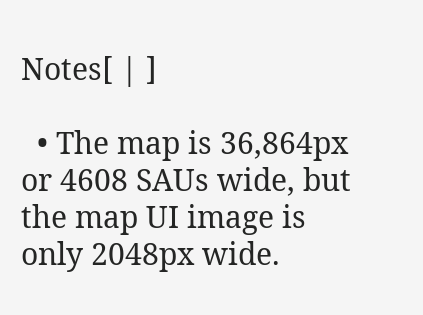Notes[ | ]

  • The map is 36,864px or 4608 SAUs wide, but the map UI image is only 2048px wide.